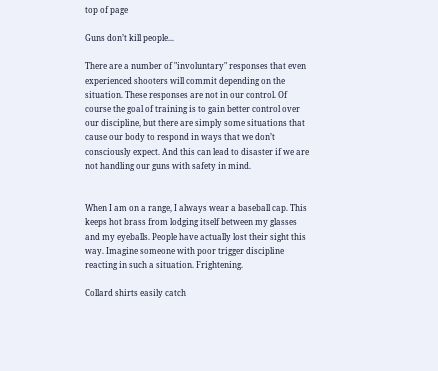top of page

Guns don’t kill people...

There are a number of "involuntary" responses that even experienced shooters will commit depending on the situation. These responses are not in our control. Of course the goal of training is to gain better control over our discipline, but there are simply some situations that cause our body to respond in ways that we don’t consciously expect. And this can lead to disaster if we are not handling our guns with safety in mind.


When I am on a range, I always wear a baseball cap. This keeps hot brass from lodging itself between my glasses and my eyeballs. People have actually lost their sight this way. Imagine someone with poor trigger discipline reacting in such a situation. Frightening.

Collard shirts easily catch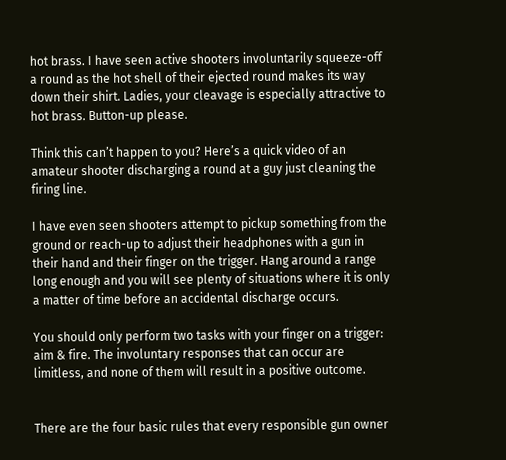hot brass. I have seen active shooters involuntarily squeeze-off a round as the hot shell of their ejected round makes its way down their shirt. Ladies, your cleavage is especially attractive to hot brass. Button-up please.

Think this can’t happen to you? Here’s a quick video of an amateur shooter discharging a round at a guy just cleaning the firing line.

I have even seen shooters attempt to pickup something from the ground or reach-up to adjust their headphones with a gun in their hand and their finger on the trigger. Hang around a range long enough and you will see plenty of situations where it is only a matter of time before an accidental discharge occurs.

You should only perform two tasks with your finger on a trigger: aim & fire. The involuntary responses that can occur are limitless, and none of them will result in a positive outcome.


There are the four basic rules that every responsible gun owner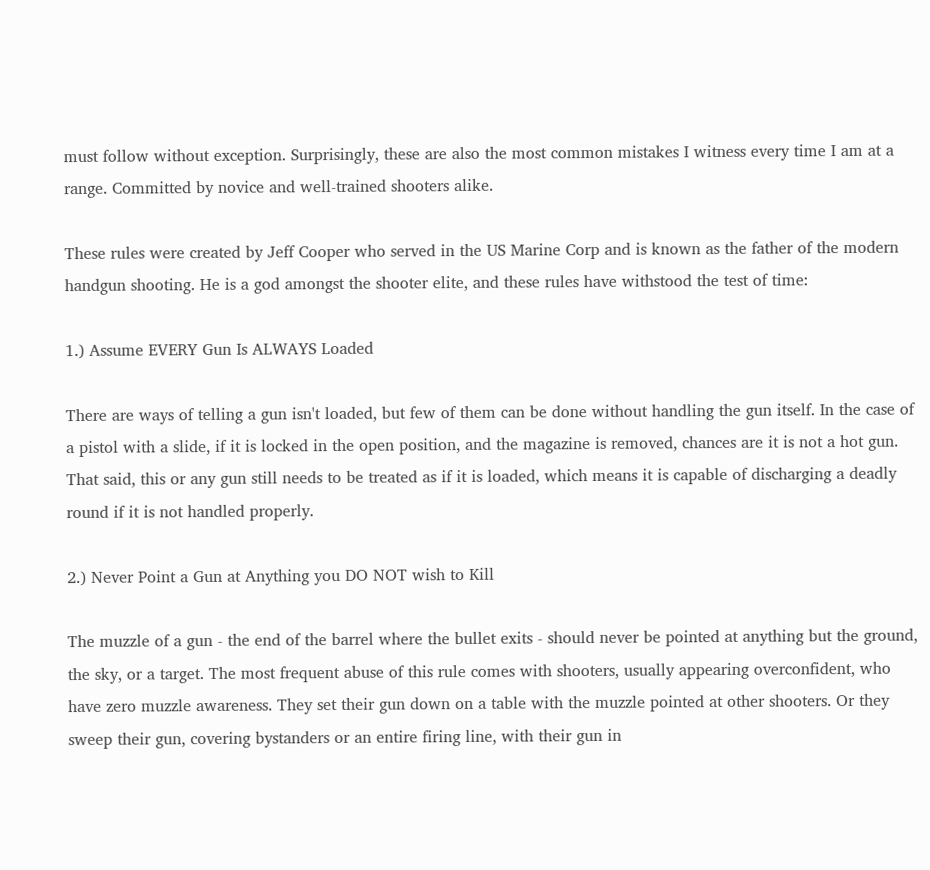must follow without exception. Surprisingly, these are also the most common mistakes I witness every time I am at a range. Committed by novice and well-trained shooters alike.

These rules were created by Jeff Cooper who served in the US Marine Corp and is known as the father of the modern handgun shooting. He is a god amongst the shooter elite, and these rules have withstood the test of time:

1.) Assume EVERY Gun Is ALWAYS Loaded

There are ways of telling a gun isn't loaded, but few of them can be done without handling the gun itself. In the case of a pistol with a slide, if it is locked in the open position, and the magazine is removed, chances are it is not a hot gun. That said, this or any gun still needs to be treated as if it is loaded, which means it is capable of discharging a deadly round if it is not handled properly.

2.) Never Point a Gun at Anything you DO NOT wish to Kill

The muzzle of a gun - the end of the barrel where the bullet exits - should never be pointed at anything but the ground, the sky, or a target. The most frequent abuse of this rule comes with shooters, usually appearing overconfident, who have zero muzzle awareness. They set their gun down on a table with the muzzle pointed at other shooters. Or they sweep their gun, covering bystanders or an entire firing line, with their gun in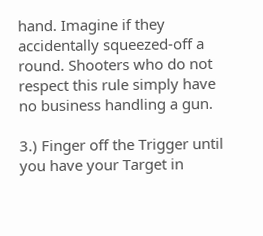hand. Imagine if they accidentally squeezed-off a round. Shooters who do not respect this rule simply have no business handling a gun.

3.) Finger off the Trigger until you have your Target in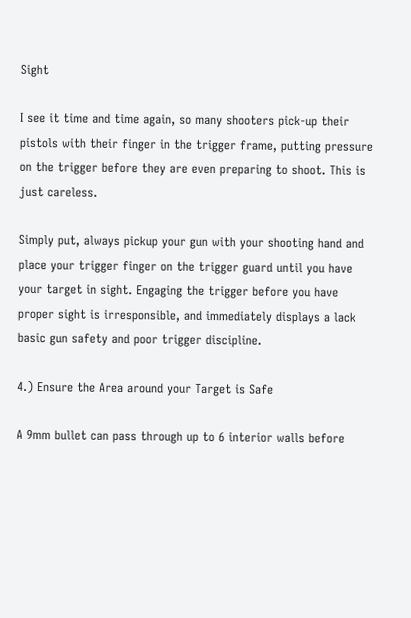Sight

I see it time and time again, so many shooters pick-up their pistols with their finger in the trigger frame, putting pressure on the trigger before they are even preparing to shoot. This is just careless.

Simply put, always pickup your gun with your shooting hand and place your trigger finger on the trigger guard until you have your target in sight. Engaging the trigger before you have proper sight is irresponsible, and immediately displays a lack basic gun safety and poor trigger discipline.

4.) Ensure the Area around your Target is Safe

A 9mm bullet can pass through up to 6 interior walls before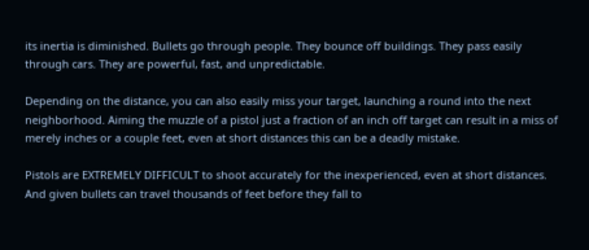its inertia is diminished. Bullets go through people. They bounce off buildings. They pass easily through cars. They are powerful, fast, and unpredictable.

Depending on the distance, you can also easily miss your target, launching a round into the next neighborhood. Aiming the muzzle of a pistol just a fraction of an inch off target can result in a miss of merely inches or a couple feet, even at short distances this can be a deadly mistake.

Pistols are EXTREMELY DIFFICULT to shoot accurately for the inexperienced, even at short distances. And given bullets can travel thousands of feet before they fall to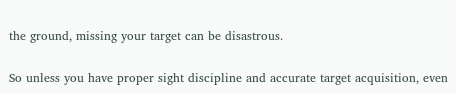the ground, missing your target can be disastrous.

So unless you have proper sight discipline and accurate target acquisition, even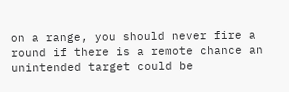on a range, you should never fire a round if there is a remote chance an unintended target could be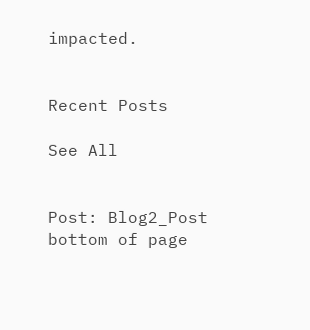impacted.


Recent Posts

See All


Post: Blog2_Post
bottom of page